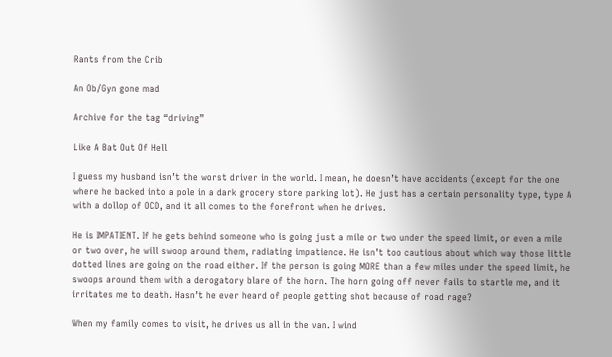Rants from the Crib

An Ob/Gyn gone mad

Archive for the tag “driving”

Like A Bat Out Of Hell

I guess my husband isn’t the worst driver in the world. I mean, he doesn’t have accidents (except for the one where he backed into a pole in a dark grocery store parking lot). He just has a certain personality type, type A with a dollop of OCD, and it all comes to the forefront when he drives.

He is IMPATIENT. If he gets behind someone who is going just a mile or two under the speed limit, or even a mile or two over, he will swoop around them, radiating impatience. He isn’t too cautious about which way those little dotted lines are going on the road either. If the person is going MORE than a few miles under the speed limit, he swoops around them with a derogatory blare of the horn. The horn going off never fails to startle me, and it irritates me to death. Hasn’t he ever heard of people getting shot because of road rage?

When my family comes to visit, he drives us all in the van. I wind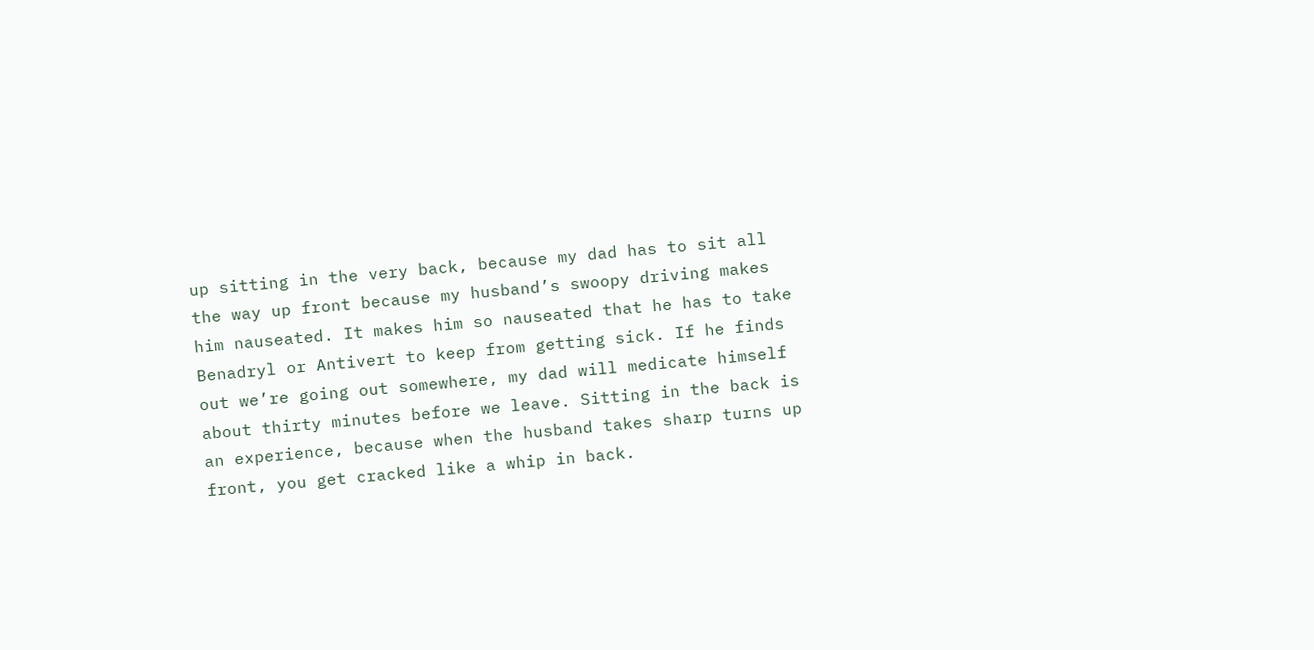up sitting in the very back, because my dad has to sit all the way up front because my husband’s swoopy driving makes him nauseated. It makes him so nauseated that he has to take Benadryl or Antivert to keep from getting sick. If he finds out we’re going out somewhere, my dad will medicate himself about thirty minutes before we leave. Sitting in the back is an experience, because when the husband takes sharp turns up front, you get cracked like a whip in back.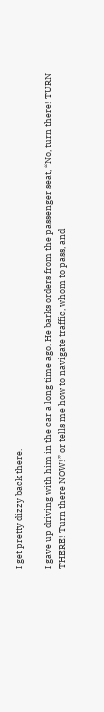I get pretty dizzy back there.

I gave up driving with him in the car a long time ago. He barks orders from the passenger seat, “No, turn there! TURN THERE! Turn there NOW!” or tells me how to navigate traffic, whom to pass, and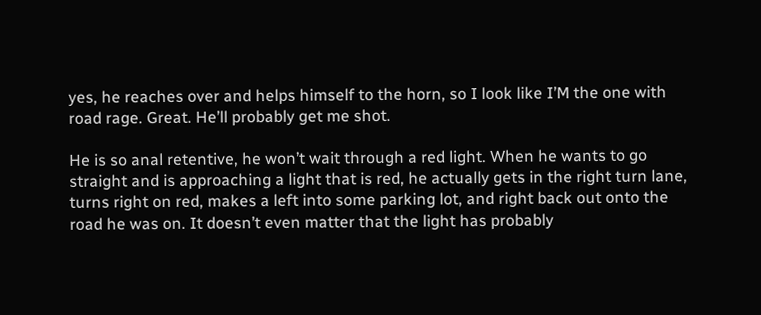yes, he reaches over and helps himself to the horn, so I look like I’M the one with road rage. Great. He’ll probably get me shot.

He is so anal retentive, he won’t wait through a red light. When he wants to go straight and is approaching a light that is red, he actually gets in the right turn lane, turns right on red, makes a left into some parking lot, and right back out onto the road he was on. It doesn’t even matter that the light has probably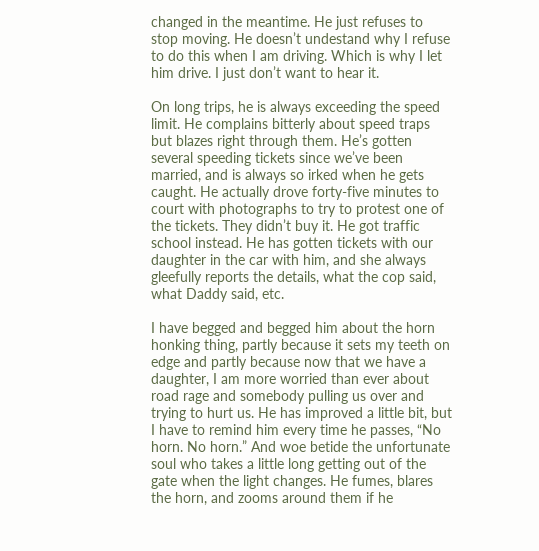changed in the meantime. He just refuses to stop moving. He doesn’t undestand why I refuse to do this when I am driving. Which is why I let him drive. I just don’t want to hear it.

On long trips, he is always exceeding the speed limit. He complains bitterly about speed traps but blazes right through them. He’s gotten several speeding tickets since we’ve been married, and is always so irked when he gets caught. He actually drove forty-five minutes to court with photographs to try to protest one of the tickets. They didn’t buy it. He got traffic school instead. He has gotten tickets with our daughter in the car with him, and she always gleefully reports the details, what the cop said, what Daddy said, etc.

I have begged and begged him about the horn honking thing, partly because it sets my teeth on edge and partly because now that we have a daughter, I am more worried than ever about road rage and somebody pulling us over and trying to hurt us. He has improved a little bit, but I have to remind him every time he passes, “No horn. No horn.” And woe betide the unfortunate soul who takes a little long getting out of the gate when the light changes. He fumes, blares the horn, and zooms around them if he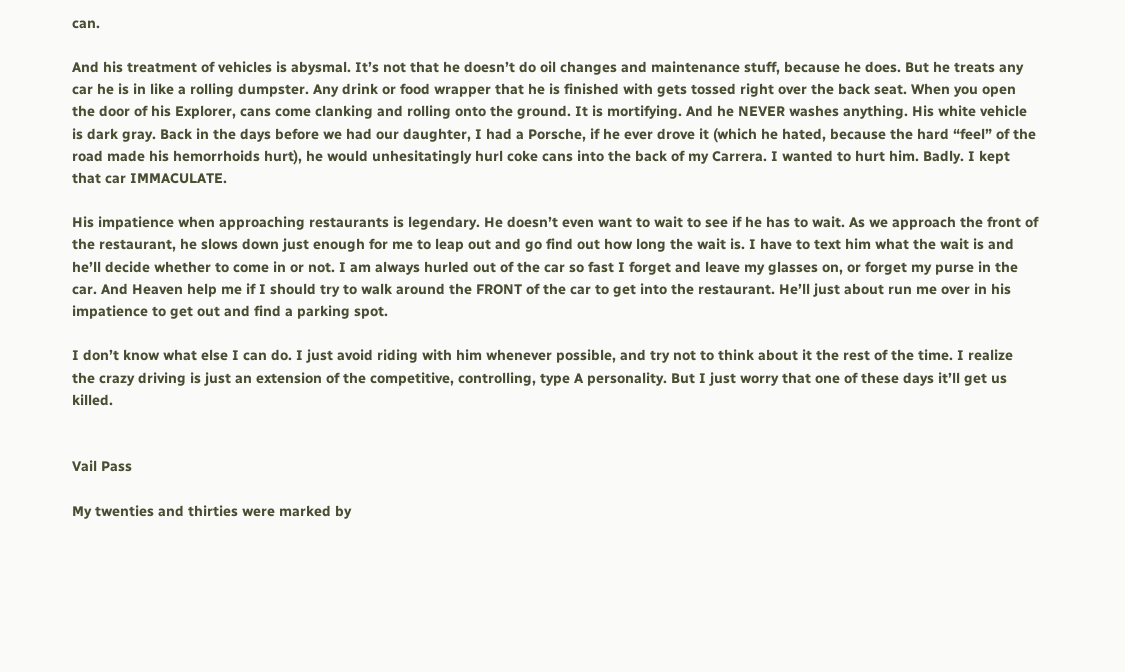can.

And his treatment of vehicles is abysmal. It’s not that he doesn’t do oil changes and maintenance stuff, because he does. But he treats any car he is in like a rolling dumpster. Any drink or food wrapper that he is finished with gets tossed right over the back seat. When you open the door of his Explorer, cans come clanking and rolling onto the ground. It is mortifying. And he NEVER washes anything. His white vehicle is dark gray. Back in the days before we had our daughter, I had a Porsche, if he ever drove it (which he hated, because the hard “feel” of the road made his hemorrhoids hurt), he would unhesitatingly hurl coke cans into the back of my Carrera. I wanted to hurt him. Badly. I kept that car IMMACULATE.

His impatience when approaching restaurants is legendary. He doesn’t even want to wait to see if he has to wait. As we approach the front of the restaurant, he slows down just enough for me to leap out and go find out how long the wait is. I have to text him what the wait is and he’ll decide whether to come in or not. I am always hurled out of the car so fast I forget and leave my glasses on, or forget my purse in the car. And Heaven help me if I should try to walk around the FRONT of the car to get into the restaurant. He’ll just about run me over in his impatience to get out and find a parking spot.

I don’t know what else I can do. I just avoid riding with him whenever possible, and try not to think about it the rest of the time. I realize the crazy driving is just an extension of the competitive, controlling, type A personality. But I just worry that one of these days it’ll get us killed.


Vail Pass

My twenties and thirties were marked by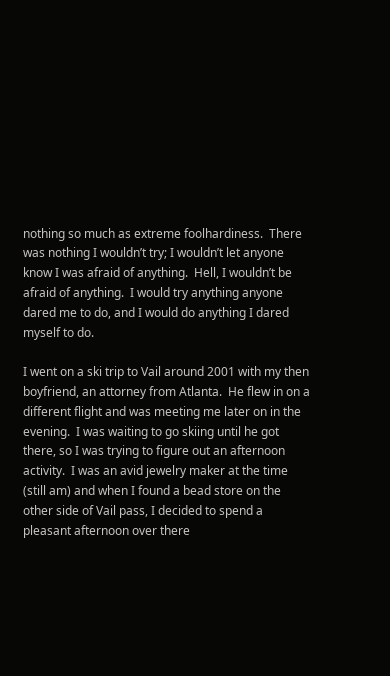nothing so much as extreme foolhardiness.  There was nothing I wouldn’t try; I wouldn’t let anyone know I was afraid of anything.  Hell, I wouldn’t be afraid of anything.  I would try anything anyone dared me to do, and I would do anything I dared myself to do.

I went on a ski trip to Vail around 2001 with my then boyfriend, an attorney from Atlanta.  He flew in on a different flight and was meeting me later on in the evening.  I was waiting to go skiing until he got there, so I was trying to figure out an afternoon activity.  I was an avid jewelry maker at the time (still am) and when I found a bead store on the other side of Vail pass, I decided to spend a pleasant afternoon over there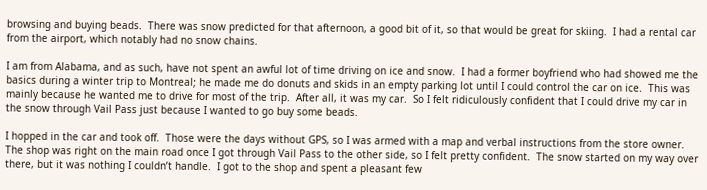browsing and buying beads.  There was snow predicted for that afternoon, a good bit of it, so that would be great for skiing.  I had a rental car from the airport, which notably had no snow chains.

I am from Alabama, and as such, have not spent an awful lot of time driving on ice and snow.  I had a former boyfriend who had showed me the basics during a winter trip to Montreal; he made me do donuts and skids in an empty parking lot until I could control the car on ice.  This was mainly because he wanted me to drive for most of the trip.  After all, it was my car.  So I felt ridiculously confident that I could drive my car in the snow through Vail Pass just because I wanted to go buy some beads.

I hopped in the car and took off.  Those were the days without GPS, so I was armed with a map and verbal instructions from the store owner.  The shop was right on the main road once I got through Vail Pass to the other side, so I felt pretty confident.  The snow started on my way over there, but it was nothing I couldn’t handle.  I got to the shop and spent a pleasant few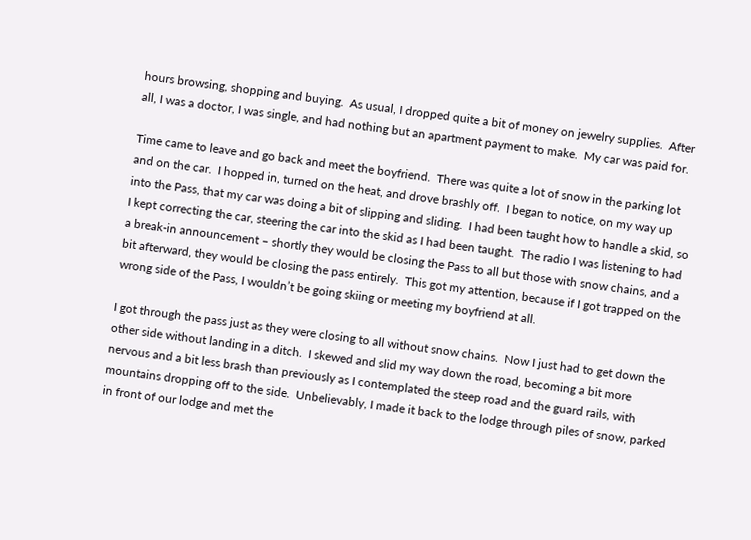hours browsing, shopping and buying.  As usual, I dropped quite a bit of money on jewelry supplies.  After all, I was a doctor, I was single, and had nothing but an apartment payment to make.  My car was paid for.

Time came to leave and go back and meet the boyfriend.  There was quite a lot of snow in the parking lot and on the car.  I hopped in, turned on the heat, and drove brashly off.  I began to notice, on my way up into the Pass, that my car was doing a bit of slipping and sliding.  I had been taught how to handle a skid, so I kept correcting the car, steering the car into the skid as I had been taught.  The radio I was listening to had a break-in announcement – shortly they would be closing the Pass to all but those with snow chains, and a bit afterward, they would be closing the pass entirely.  This got my attention, because if I got trapped on the wrong side of the Pass, I wouldn’t be going skiing or meeting my boyfriend at all.

I got through the pass just as they were closing to all without snow chains.  Now I just had to get down the other side without landing in a ditch.  I skewed and slid my way down the road, becoming a bit more nervous and a bit less brash than previously as I contemplated the steep road and the guard rails, with mountains dropping off to the side.  Unbelievably, I made it back to the lodge through piles of snow, parked in front of our lodge and met the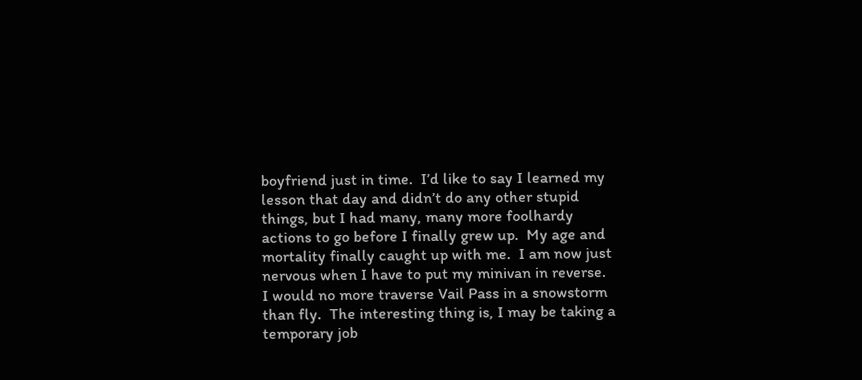boyfriend just in time.  I’d like to say I learned my lesson that day and didn’t do any other stupid things, but I had many, many more foolhardy actions to go before I finally grew up.  My age and mortality finally caught up with me.  I am now just nervous when I have to put my minivan in reverse.  I would no more traverse Vail Pass in a snowstorm than fly.  The interesting thing is, I may be taking a temporary job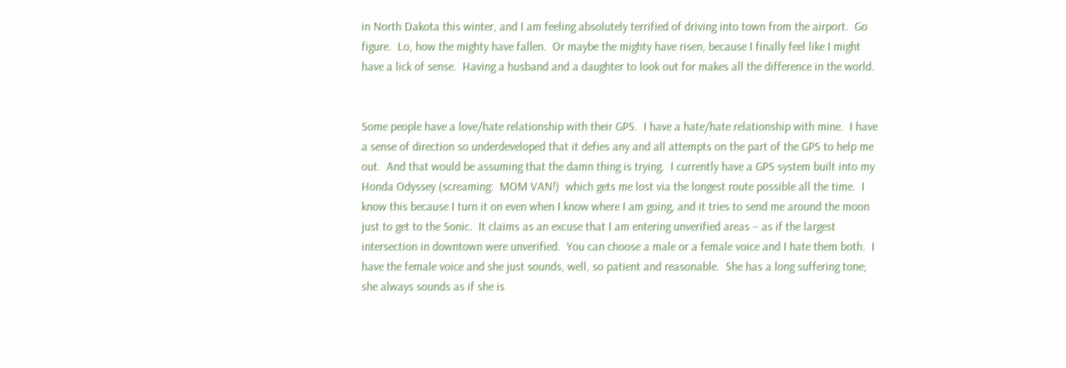in North Dakota this winter, and I am feeling absolutely terrified of driving into town from the airport.  Go figure.  Lo, how the mighty have fallen.  Or maybe the mighty have risen, because I finally feel like I might have a lick of sense.  Having a husband and a daughter to look out for makes all the difference in the world.


Some people have a love/hate relationship with their GPS.  I have a hate/hate relationship with mine.  I have a sense of direction so underdeveloped that it defies any and all attempts on the part of the GPS to help me out.  And that would be assuming that the damn thing is trying.  I currently have a GPS system built into my Honda Odyssey (screaming:  MOM VAN!)  which gets me lost via the longest route possible all the time.  I know this because I turn it on even when I know where I am going, and it tries to send me around the moon just to get to the Sonic.  It claims as an excuse that I am entering unverified areas – as if the largest intersection in downtown were unverified.  You can choose a male or a female voice and I hate them both.  I have the female voice and she just sounds, well, so patient and reasonable.  She has a long suffering tone; she always sounds as if she is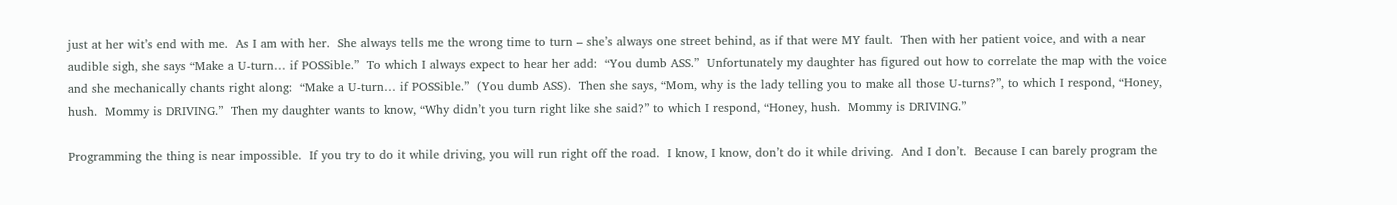just at her wit’s end with me.  As I am with her.  She always tells me the wrong time to turn – she’s always one street behind, as if that were MY fault.  Then with her patient voice, and with a near audible sigh, she says “Make a U-turn… if POSSible.”  To which I always expect to hear her add:  “You dumb ASS.”  Unfortunately my daughter has figured out how to correlate the map with the voice and she mechanically chants right along:  “Make a U-turn… if POSSible.”  (You dumb ASS).  Then she says, “Mom, why is the lady telling you to make all those U-turns?”, to which I respond, “Honey, hush.  Mommy is DRIVING.”  Then my daughter wants to know, “Why didn’t you turn right like she said?” to which I respond, “Honey, hush.  Mommy is DRIVING.”

Programming the thing is near impossible.  If you try to do it while driving, you will run right off the road.  I know, I know, don’t do it while driving.  And I don’t.  Because I can barely program the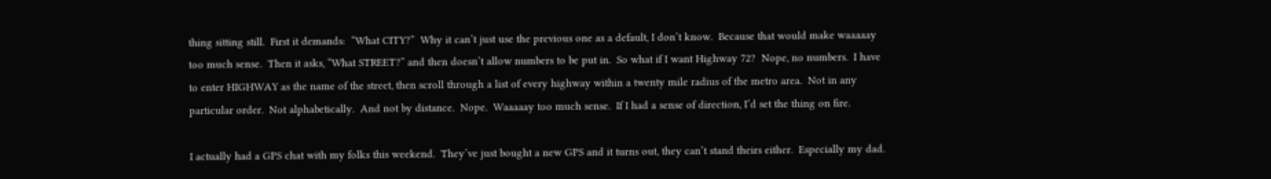thing sitting still.  First it demands:  “What CITY?”  Why it can’t just use the previous one as a default, I don’t know.  Because that would make waaaaay too much sense.  Then it asks, “What STREET?” and then doesn’t allow numbers to be put in.  So what if I want Highway 72?  Nope, no numbers.  I have to enter HIGHWAY as the name of the street, then scroll through a list of every highway within a twenty mile radius of the metro area.  Not in any particular order.  Not alphabetically.  And not by distance.  Nope.  Waaaaay too much sense.  If I had a sense of direction, I’d set the thing on fire.

I actually had a GPS chat with my folks this weekend.  They’ve just bought a new GPS and it turns out, they can’t stand theirs either.  Especially my dad.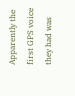Apparently the first GPS voice they had was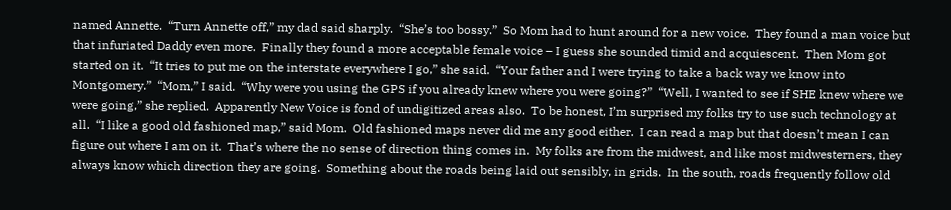named Annette.  “Turn Annette off,” my dad said sharply.  “She’s too bossy.”  So Mom had to hunt around for a new voice.  They found a man voice but that infuriated Daddy even more.  Finally they found a more acceptable female voice – I guess she sounded timid and acquiescent.  Then Mom got started on it.  “It tries to put me on the interstate everywhere I go,” she said.  “Your father and I were trying to take a back way we know into Montgomery.”  “Mom,” I said.  “Why were you using the GPS if you already knew where you were going?”  “Well, I wanted to see if SHE knew where we were going,” she replied.  Apparently New Voice is fond of undigitized areas also.  To be honest, I’m surprised my folks try to use such technology at all.  “I like a good old fashioned map,” said Mom.  Old fashioned maps never did me any good either.  I can read a map but that doesn’t mean I can figure out where I am on it.  That’s where the no sense of direction thing comes in.  My folks are from the midwest, and like most midwesterners, they always know which direction they are going.  Something about the roads being laid out sensibly, in grids.  In the south, roads frequently follow old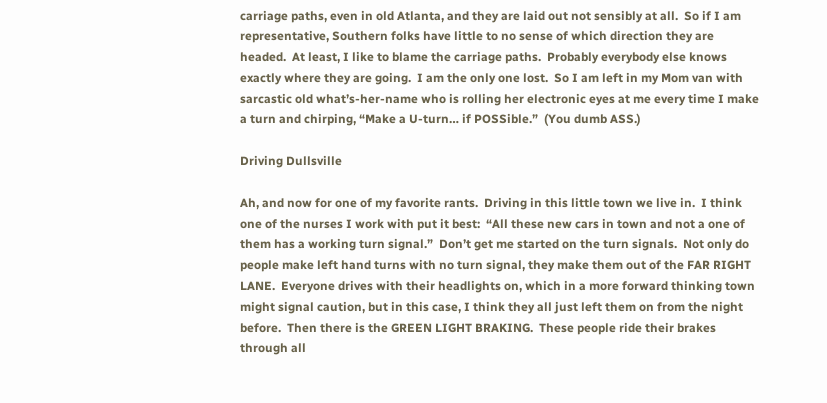carriage paths, even in old Atlanta, and they are laid out not sensibly at all.  So if I am representative, Southern folks have little to no sense of which direction they are headed.  At least, I like to blame the carriage paths.  Probably everybody else knows exactly where they are going.  I am the only one lost.  So I am left in my Mom van with sarcastic old what’s-her-name who is rolling her electronic eyes at me every time I make a turn and chirping, “Make a U-turn… if POSSible.”  (You dumb ASS.)

Driving Dullsville

Ah, and now for one of my favorite rants.  Driving in this little town we live in.  I think one of the nurses I work with put it best:  “All these new cars in town and not a one of them has a working turn signal.”  Don’t get me started on the turn signals.  Not only do people make left hand turns with no turn signal, they make them out of the FAR RIGHT LANE.  Everyone drives with their headlights on, which in a more forward thinking town might signal caution, but in this case, I think they all just left them on from the night before.  Then there is the GREEN LIGHT BRAKING.  These people ride their brakes through all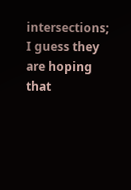intersections; I guess they are hoping that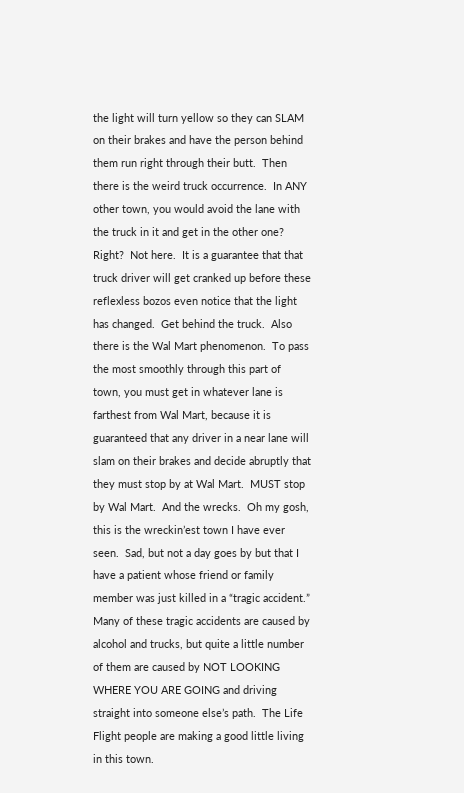the light will turn yellow so they can SLAM on their brakes and have the person behind them run right through their butt.  Then there is the weird truck occurrence.  In ANY other town, you would avoid the lane with the truck in it and get in the other one?  Right?  Not here.  It is a guarantee that that truck driver will get cranked up before these reflexless bozos even notice that the light has changed.  Get behind the truck.  Also there is the Wal Mart phenomenon.  To pass the most smoothly through this part of town, you must get in whatever lane is farthest from Wal Mart, because it is guaranteed that any driver in a near lane will slam on their brakes and decide abruptly that they must stop by at Wal Mart.  MUST stop by Wal Mart.  And the wrecks.  Oh my gosh, this is the wreckin’est town I have ever seen.  Sad, but not a day goes by but that I have a patient whose friend or family member was just killed in a “tragic accident.”  Many of these tragic accidents are caused by alcohol and trucks, but quite a little number of them are caused by NOT LOOKING WHERE YOU ARE GOING and driving straight into someone else’s path.  The Life Flight people are making a good little living in this town.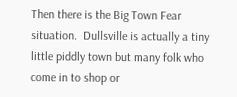Then there is the Big Town Fear situation.  Dullsville is actually a tiny little piddly town but many folk who come in to shop or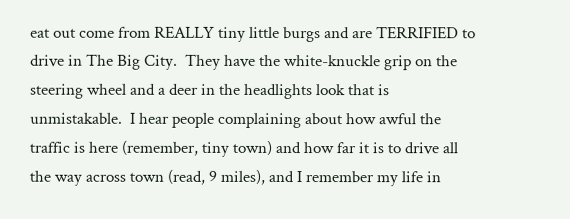eat out come from REALLY tiny little burgs and are TERRIFIED to drive in The Big City.  They have the white-knuckle grip on the steering wheel and a deer in the headlights look that is unmistakable.  I hear people complaining about how awful the traffic is here (remember, tiny town) and how far it is to drive all the way across town (read, 9 miles), and I remember my life in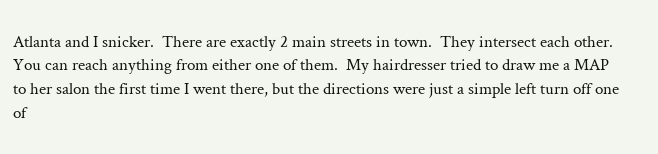Atlanta and I snicker.  There are exactly 2 main streets in town.  They intersect each other.  You can reach anything from either one of them.  My hairdresser tried to draw me a MAP to her salon the first time I went there, but the directions were just a simple left turn off one of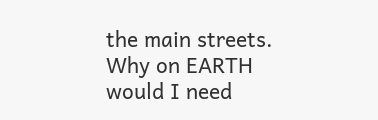the main streets.  Why on EARTH would I need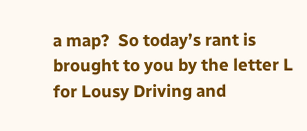a map?  So today’s rant is brought to you by the letter L for Lousy Driving and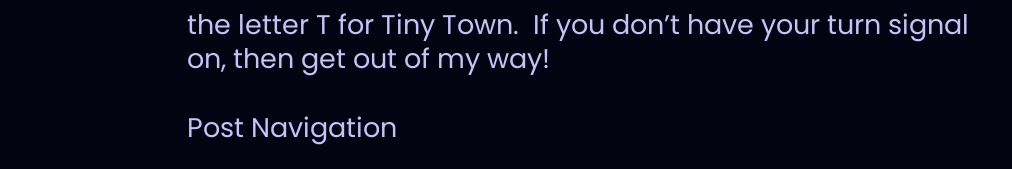the letter T for Tiny Town.  If you don’t have your turn signal on, then get out of my way!

Post Navigation